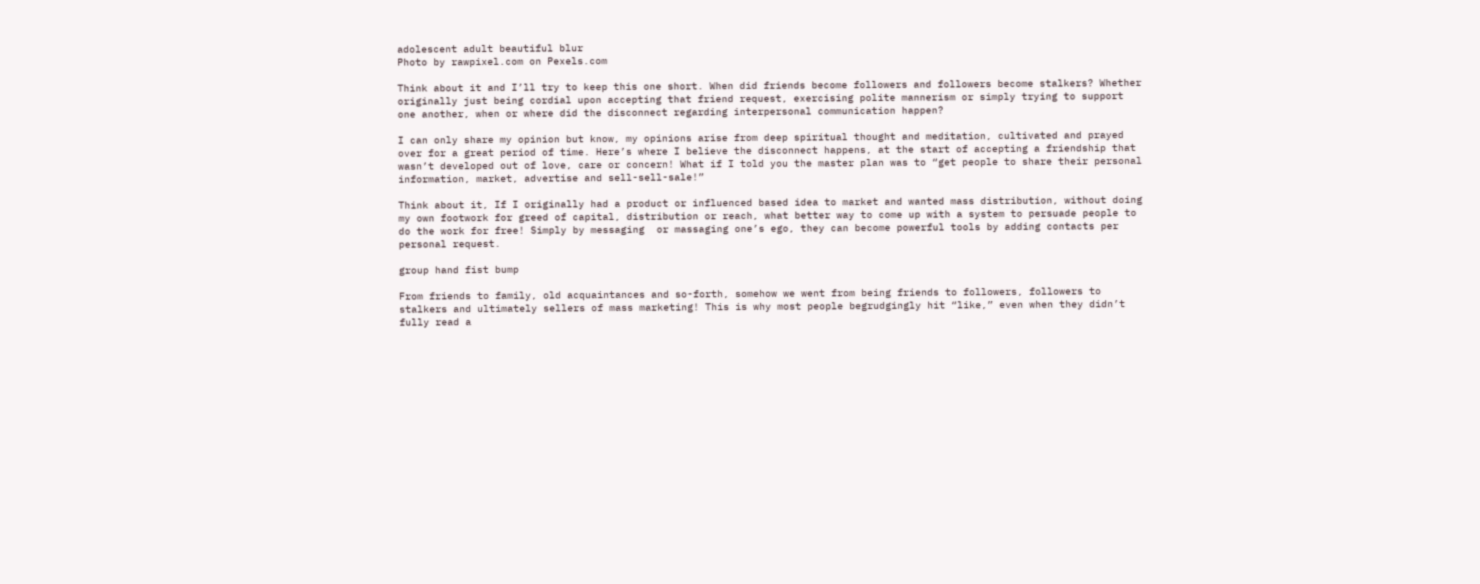adolescent adult beautiful blur
Photo by rawpixel.com on Pexels.com

Think about it and I’ll try to keep this one short. When did friends become followers and followers become stalkers? Whether originally just being cordial upon accepting that friend request, exercising polite mannerism or simply trying to support one another, when or where did the disconnect regarding interpersonal communication happen?

I can only share my opinion but know, my opinions arise from deep spiritual thought and meditation, cultivated and prayed over for a great period of time. Here’s where I believe the disconnect happens, at the start of accepting a friendship that wasn’t developed out of love, care or concern! What if I told you the master plan was to “get people to share their personal information, market, advertise and sell-sell-sale!”

Think about it, If I originally had a product or influenced based idea to market and wanted mass distribution, without doing my own footwork for greed of capital, distribution or reach, what better way to come up with a system to persuade people to do the work for free! Simply by messaging  or massaging one’s ego, they can become powerful tools by adding contacts per personal request.

group hand fist bump

From friends to family, old acquaintances and so-forth, somehow we went from being friends to followers, followers to stalkers and ultimately sellers of mass marketing! This is why most people begrudgingly hit “like,” even when they didn’t fully read a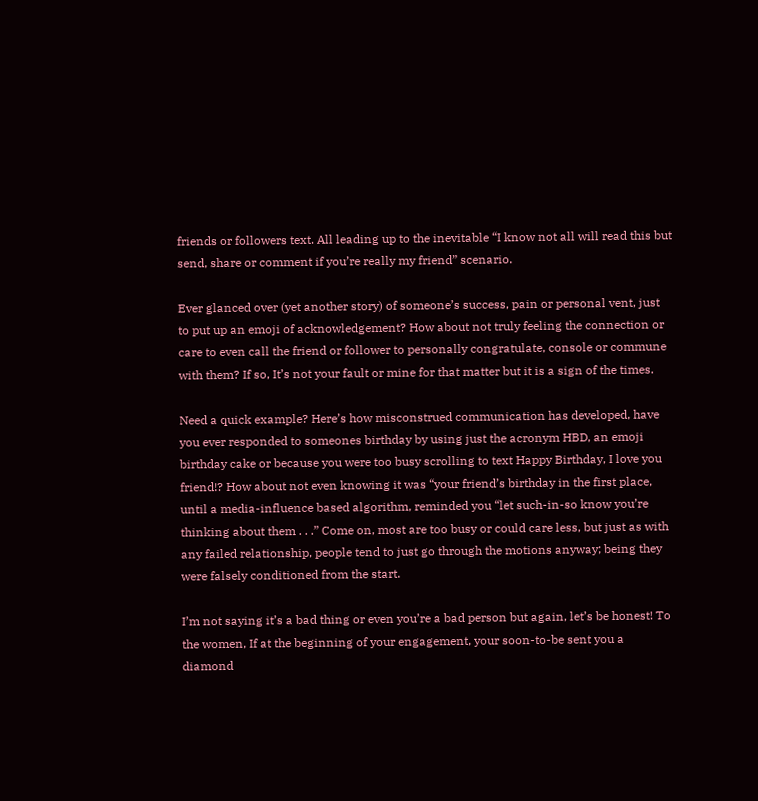friends or followers text. All leading up to the inevitable “I know not all will read this but send, share or comment if you’re really my friend” scenario.

Ever glanced over (yet another story) of someone’s success, pain or personal vent, just to put up an emoji of acknowledgement? How about not truly feeling the connection or care to even call the friend or follower to personally congratulate, console or commune with them? If so, It’s not your fault or mine for that matter but it is a sign of the times.

Need a quick example? Here’s how misconstrued communication has developed, have you ever responded to someones birthday by using just the acronym HBD, an emoji birthday cake or because you were too busy scrolling to text Happy Birthday, I love you friend!? How about not even knowing it was “your friend’s birthday in the first place, until a media-influence based algorithm, reminded you “let such-in-so know you’re thinking about them . . .” Come on, most are too busy or could care less, but just as with any failed relationship, people tend to just go through the motions anyway; being they were falsely conditioned from the start.

I’m not saying it’s a bad thing or even you’re a bad person but again, let’s be honest! To the women, If at the beginning of your engagement, your soon-to-be sent you a diamond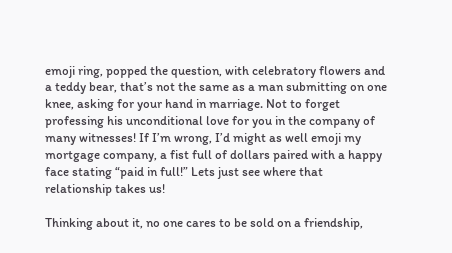emoji ring, popped the question, with celebratory flowers and a teddy bear, that’s not the same as a man submitting on one knee, asking for your hand in marriage. Not to forget professing his unconditional love for you in the company of many witnesses! If I’m wrong, I’d might as well emoji my mortgage company, a fist full of dollars paired with a happy face stating “paid in full!” Lets just see where that relationship takes us!

Thinking about it, no one cares to be sold on a friendship,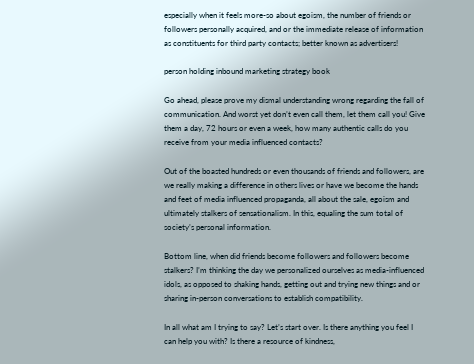especially when it feels more-so about egoism, the number of friends or followers personally acquired, and or the immediate release of information as constituents for third party contacts; better known as advertisers!

person holding inbound marketing strategy book

Go ahead, please prove my dismal understanding wrong regarding the fall of communication. And worst yet don’t even call them, let them call you! Give them a day, 72 hours or even a week, how many authentic calls do you receive from your media influenced contacts?

Out of the boasted hundreds or even thousands of friends and followers, are we really making a difference in others lives or have we become the hands and feet of media influenced propaganda, all about the sale, egoism and ultimately stalkers of sensationalism. In this, equaling the sum total of society’s personal information.

Bottom line, when did friends become followers and followers become stalkers? I’m thinking the day we personalized ourselves as media-influenced idols, as opposed to shaking hands, getting out and trying new things and or sharing in-person conversations to establish compatibility.

In all what am I trying to say? Let’s start over. Is there anything you feel I can help you with? Is there a resource of kindness,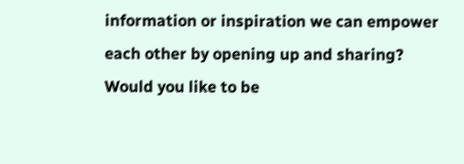information or inspiration we can empower each other by opening up and sharing? Would you like to be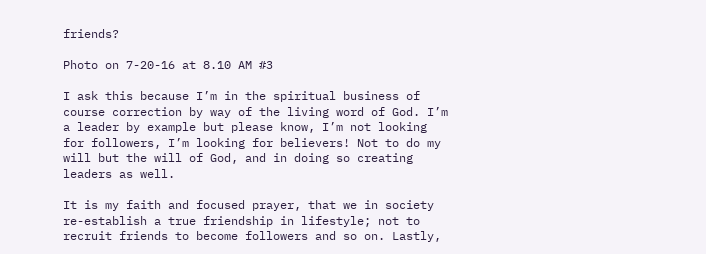friends?

Photo on 7-20-16 at 8.10 AM #3

I ask this because I’m in the spiritual business of course correction by way of the living word of God. I’m a leader by example but please know, I’m not looking for followers, I’m looking for believers! Not to do my will but the will of God, and in doing so creating leaders as well.

It is my faith and focused prayer, that we in society re-establish a true friendship in lifestyle; not to recruit friends to become followers and so on. Lastly,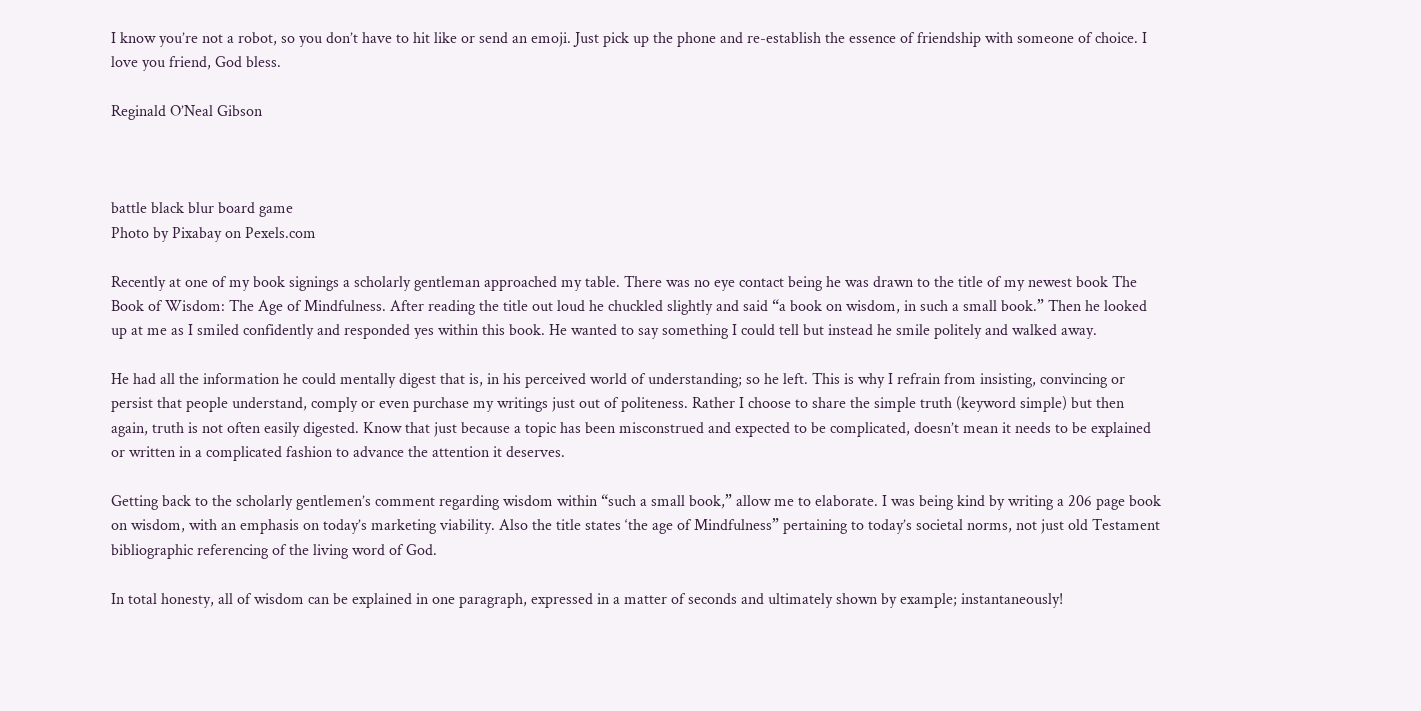I know you’re not a robot, so you don’t have to hit like or send an emoji. Just pick up the phone and re-establish the essence of friendship with someone of choice. I love you friend, God bless.

Reginald O’Neal Gibson



battle black blur board game
Photo by Pixabay on Pexels.com

Recently at one of my book signings a scholarly gentleman approached my table. There was no eye contact being he was drawn to the title of my newest book The Book of Wisdom: The Age of Mindfulness. After reading the title out loud he chuckled slightly and said “a book on wisdom, in such a small book.” Then he looked up at me as I smiled confidently and responded yes within this book. He wanted to say something I could tell but instead he smile politely and walked away.

He had all the information he could mentally digest that is, in his perceived world of understanding; so he left. This is why I refrain from insisting, convincing or persist that people understand, comply or even purchase my writings just out of politeness. Rather I choose to share the simple truth (keyword simple) but then again, truth is not often easily digested. Know that just because a topic has been misconstrued and expected to be complicated, doesn’t mean it needs to be explained or written in a complicated fashion to advance the attention it deserves.

Getting back to the scholarly gentlemen’s comment regarding wisdom within “such a small book,” allow me to elaborate. I was being kind by writing a 206 page book on wisdom, with an emphasis on today’s marketing viability. Also the title states ‘the age of Mindfulness” pertaining to today’s societal norms, not just old Testament bibliographic referencing of the living word of God.

In total honesty, all of wisdom can be explained in one paragraph, expressed in a matter of seconds and ultimately shown by example; instantaneously!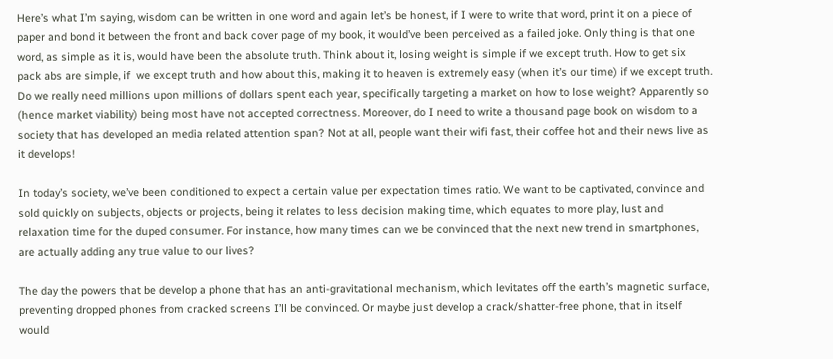Here’s what I’m saying, wisdom can be written in one word and again let’s be honest, if I were to write that word, print it on a piece of paper and bond it between the front and back cover page of my book, it would’ve been perceived as a failed joke. Only thing is that one word, as simple as it is, would have been the absolute truth. Think about it, losing weight is simple if we except truth. How to get six pack abs are simple, if  we except truth and how about this, making it to heaven is extremely easy (when it’s our time) if we except truth. Do we really need millions upon millions of dollars spent each year, specifically targeting a market on how to lose weight? Apparently so (hence market viability) being most have not accepted correctness. Moreover, do I need to write a thousand page book on wisdom to a society that has developed an media related attention span? Not at all, people want their wifi fast, their coffee hot and their news live as it develops!

In today’s society, we’ve been conditioned to expect a certain value per expectation times ratio. We want to be captivated, convince and sold quickly on subjects, objects or projects, being it relates to less decision making time, which equates to more play, lust and relaxation time for the duped consumer. For instance, how many times can we be convinced that the next new trend in smartphones, are actually adding any true value to our lives?

The day the powers that be develop a phone that has an anti-gravitational mechanism, which levitates off the earth’s magnetic surface, preventing dropped phones from cracked screens I’ll be convinced. Or maybe just develop a crack/shatter-free phone, that in itself would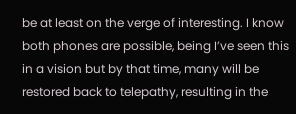be at least on the verge of interesting. I know both phones are possible, being I’ve seen this in a vision but by that time, many will be restored back to telepathy, resulting in the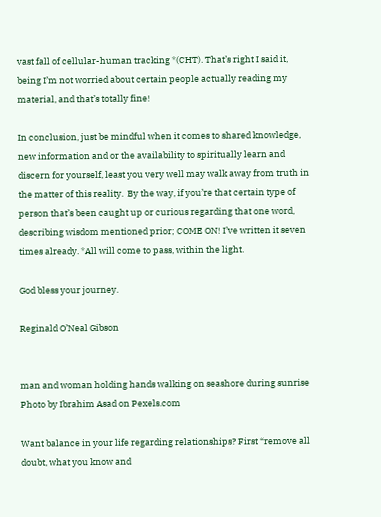vast fall of cellular-human tracking *(CHT). That’s right I said it, being I’m not worried about certain people actually reading my material, and that’s totally fine!

In conclusion, just be mindful when it comes to shared knowledge, new information and or the availability to spiritually learn and discern for yourself, least you very well may walk away from truth in the matter of this reality.  By the way, if you’re that certain type of person that’s been caught up or curious regarding that one word, describing wisdom mentioned prior; COME ON! I’ve written it seven times already. *All will come to pass, within the light.

God bless your journey.

Reginald O’Neal Gibson


man and woman holding hands walking on seashore during sunrise
Photo by Ibrahim Asad on Pexels.com

Want balance in your life regarding relationships? First “remove all doubt, what you know and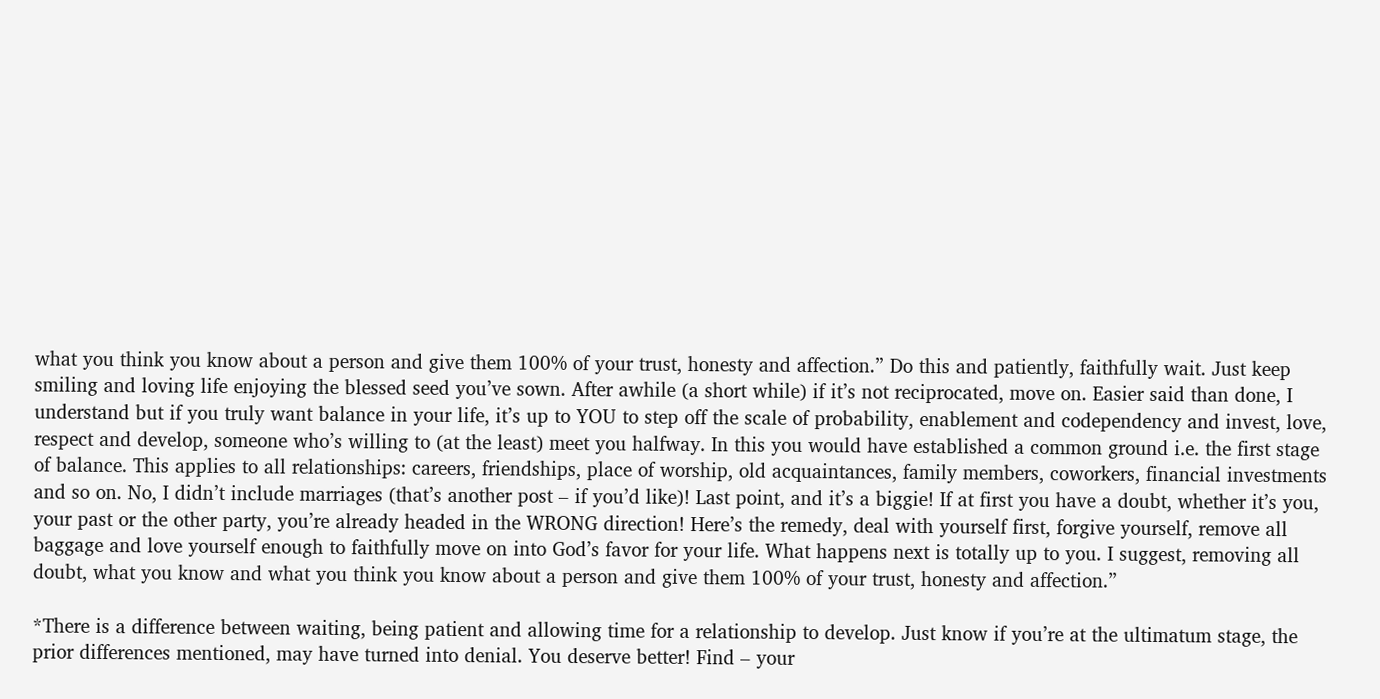what you think you know about a person and give them 100% of your trust, honesty and affection.” Do this and patiently, faithfully wait. Just keep smiling and loving life enjoying the blessed seed you’ve sown. After awhile (a short while) if it’s not reciprocated, move on. Easier said than done, I understand but if you truly want balance in your life, it’s up to YOU to step off the scale of probability, enablement and codependency and invest, love, respect and develop, someone who’s willing to (at the least) meet you halfway. In this you would have established a common ground i.e. the first stage of balance. This applies to all relationships: careers, friendships, place of worship, old acquaintances, family members, coworkers, financial investments and so on. No, I didn’t include marriages (that’s another post – if you’d like)! Last point, and it’s a biggie! If at first you have a doubt, whether it’s you, your past or the other party, you’re already headed in the WRONG direction! Here’s the remedy, deal with yourself first, forgive yourself, remove all baggage and love yourself enough to faithfully move on into God’s favor for your life. What happens next is totally up to you. I suggest, removing all doubt, what you know and what you think you know about a person and give them 100% of your trust, honesty and affection.”

*There is a difference between waiting, being patient and allowing time for a relationship to develop. Just know if you’re at the ultimatum stage, the prior differences mentioned, may have turned into denial. You deserve better! Find – your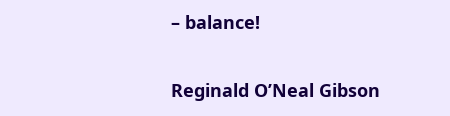– balance!

Reginald O’Neal Gibson